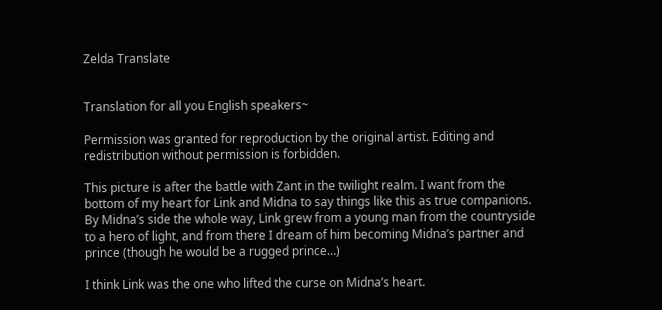Zelda Translate


Translation for all you English speakers~

Permission was granted for reproduction by the original artist. Editing and redistribution without permission is forbidden.

This picture is after the battle with Zant in the twilight realm. I want from the bottom of my heart for Link and Midna to say things like this as true companions. By Midna’s side the whole way, Link grew from a young man from the countryside to a hero of light, and from there I dream of him becoming Midna’s partner and prince (though he would be a rugged prince…)

I think Link was the one who lifted the curse on Midna’s heart.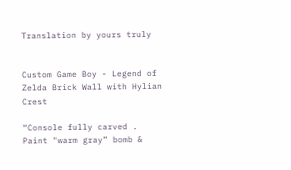Translation by yours truly


Custom Game Boy - Legend of Zelda Brick Wall with Hylian Crest

“Console fully carved . Paint "warm gray” bomb &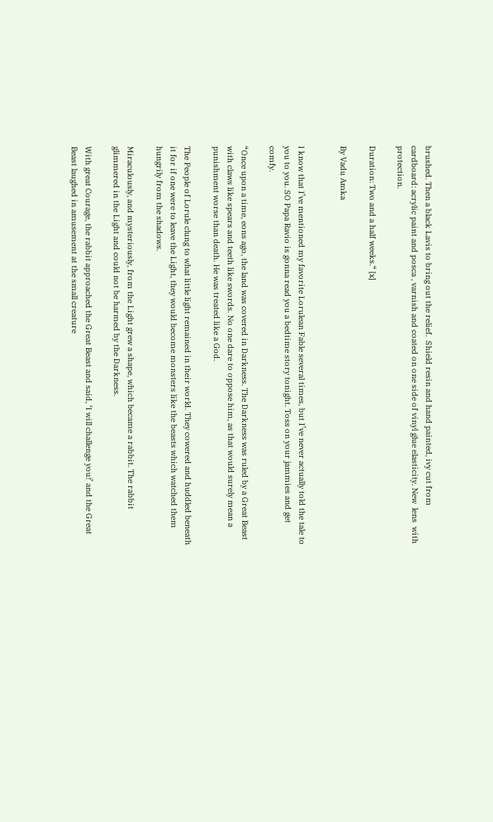brushed. Then a black Lavis to bring out the relief.  Shield resin and hand painted, ivy cut from cardboard: acrylic paint and posca , varnish and coated on one side of vinyl glue elasticity. New  lens  with protection.

Duration: Two and a half weeks.“ [x]

By Vadu Amka


I know that I’ve mentioned my favorite Lorulean Fable several times, but I’ve never actually told the tale to you to you. SO Papa Ravio is gonna read you a bedtime story tonight. Toss on your jammies and get comfy.

“Once upon a time, eons ago, the land was covered in Darkness. The Darkness was ruled by a Great Beast with claws like spears and teeth like swords. No one dare to oppose him, as that would surely mean a punishment worse than death. He was treated like a God.

The People of Lorule clung to what little light remained in their world. They cowered and huddled beneath it for if one were to leave the Light, they would become monsters like the beasts which watched them hungrily from the shadows.

Miraculously, and mysteriously, from the Light grew a shape, which became a rabbit. The rabbit glimmered in the Light and could not be harmed by the Darkness.

With great Courage, the rabbit approached the Great Beast and said, ‘I will challenge you!’ and the Great Beast laughed in amusement at the small creature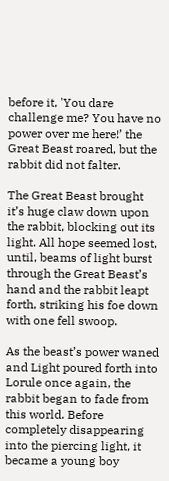before it, 'You dare challenge me? You have no power over me here!’ the Great Beast roared, but the rabbit did not falter.

The Great Beast brought it’s huge claw down upon the rabbit, blocking out its light. All hope seemed lost, until, beams of light burst through the Great Beast’s hand and the rabbit leapt forth, striking his foe down with one fell swoop.

As the beast’s power waned and Light poured forth into Lorule once again, the rabbit began to fade from this world. Before completely disappearing into the piercing light, it became a young boy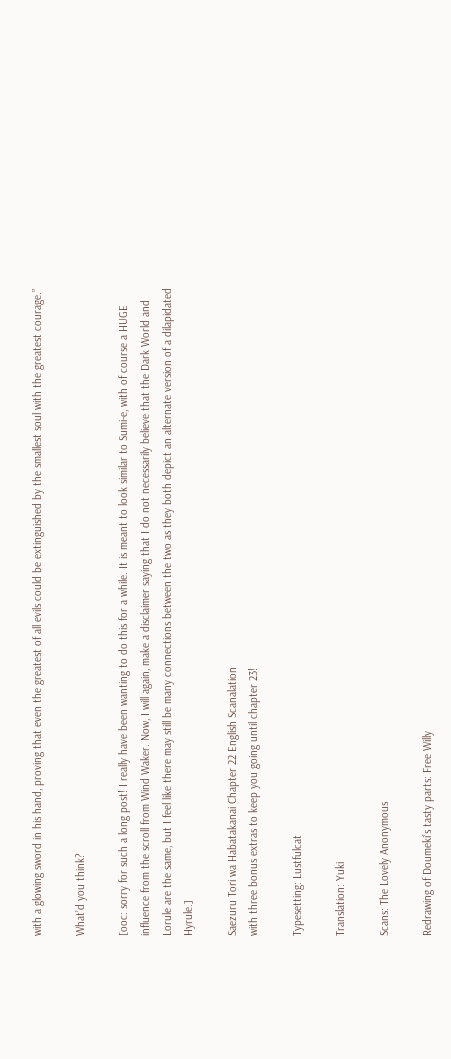with a glowing sword in his hand, proving that even the greatest of all evils could be extinguished by the smallest soul with the greatest courage.”

What’d you think?

[ooc: sorry for such a long post! I really have been wanting to do this for a while. It is meant to look similar to Sumi-e, with of course a HUGE influence from the scroll from Wind Waker. Now, I will again, make a disclaimer saying that I do not necessarily believe that the Dark World and Lorule are the same, but I feel like there may still be many connections between the two as they both depict an alternate version of a dilapidated Hyrule.]

Saezuru Tori wa Habatakanai Chapter 22 English Scanalation
with three bonus extras to keep you going until chapter 23!

Typesetting: Lustfulcat

Translation: Yuki

Scans: The Lovely Anonymous

Redrawing of Doumeki’s tasty parts: Free Willy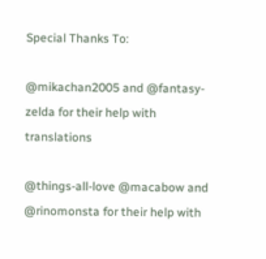Special Thanks To:

@mikachan2005 and @fantasy-zelda for their help with translations

@things-all-love @macabow and @rinomonsta for their help with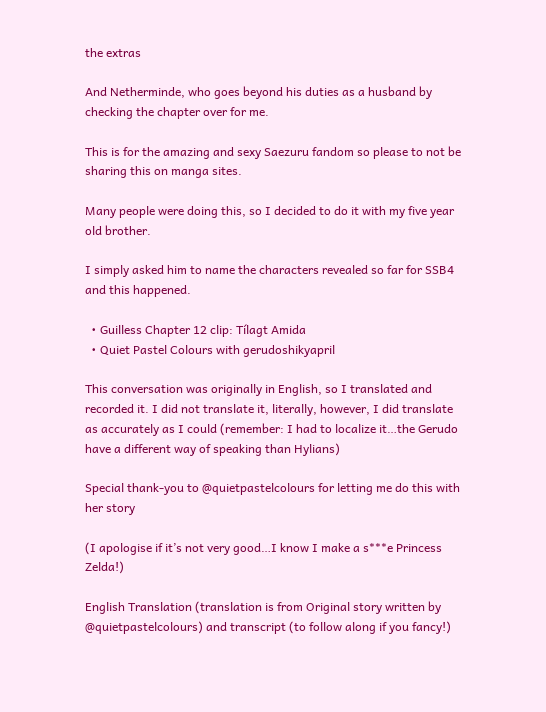the extras

And Netherminde, who goes beyond his duties as a husband by checking the chapter over for me.

This is for the amazing and sexy Saezuru fandom so please to not be sharing this on manga sites.

Many people were doing this, so I decided to do it with my five year old brother.

I simply asked him to name the characters revealed so far for SSB4 and this happened.

  • Guilless Chapter 12 clip: Tílagt Amida
  • Quiet Pastel Colours with gerudoshikyapril

This conversation was originally in English, so I translated and recorded it. I did not translate it, literally, however, I did translate as accurately as I could (remember: I had to localize it…the Gerudo have a different way of speaking than Hylians)

Special thank-you to @quietpastelcolours for letting me do this with her story

(I apologise if it’s not very good…I know I make a s***e Princess Zelda!)

English Translation (translation is from Original story written by @quietpastelcolours) and transcript (to follow along if you fancy!)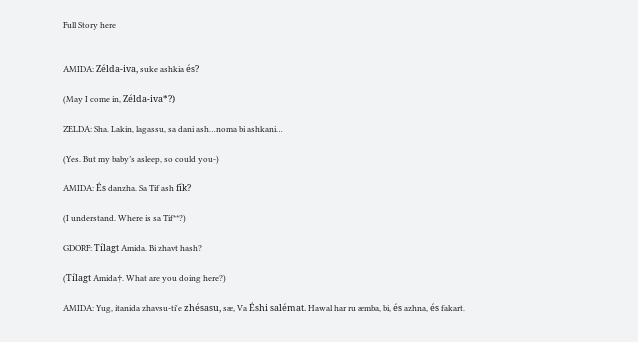Full Story here


AMIDA: Zélda-iva, suke ashkia és?

(May I come in, Zélda-iva*?)

ZELDA: Sha. Lakin, lagassu, sa dani ash…noma bi ashkani…

(Yes. But my baby’s asleep, so could you-)

AMIDA: És danzha. Sa Tif ash fík?

(I understand. Where is sa Tif**?)

GDORF: Tílagt Amida. Bi zhavt hash?

(Tílagt Amida†. What are you doing here?)

AMIDA: Yug, itanida zhavsu-ti'e zhésasu, sæ, Va Éshi salémat. Hawal har ru æmba, bi, és azhna, és fakart.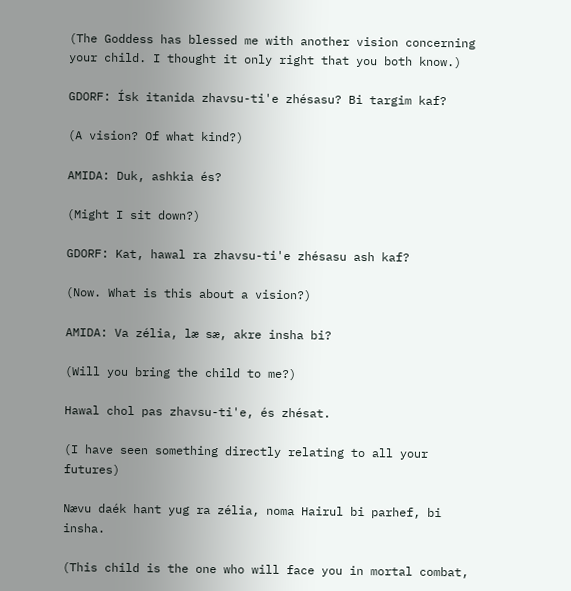(The Goddess has blessed me with another vision concerning your child. I thought it only right that you both know.)

GDORF: Ísk itanida zhavsu-ti'e zhésasu? Bi targim kaf?

(A vision? Of what kind?)

AMIDA: Duk, ashkia és?

(Might I sit down?)

GDORF: Kat, hawal ra zhavsu-ti'e zhésasu ash kaf?

(Now. What is this about a vision?)

AMIDA: Va zélia, læ sæ, akre insha bi?

(Will you bring the child to me?)

Hawal chol pas zhavsu-ti'e, és zhésat.

(I have seen something directly relating to all your futures)

Nævu daék hant yug ra zélia, noma Hairul bi parhef, bi insha.

(This child is the one who will face you in mortal combat,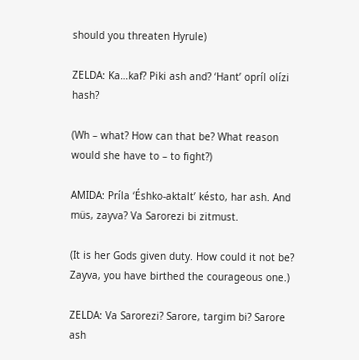should you threaten Hyrule)

ZELDA: Ka…kaf? Piki ash and? ‘Hant’ opríl olízi hash?

(Wh – what? How can that be? What reason would she have to – to fight?)

AMIDA: Príla ‘Éshko-aktalt’ késto, har ash. And müs, zayva? Va Sarorezi bi zitmust.

(It is her Gods given duty. How could it not be? Zayva, you have birthed the courageous one.)

ZELDA: Va Sarorezi? Sarore, targim bi? Sarore ash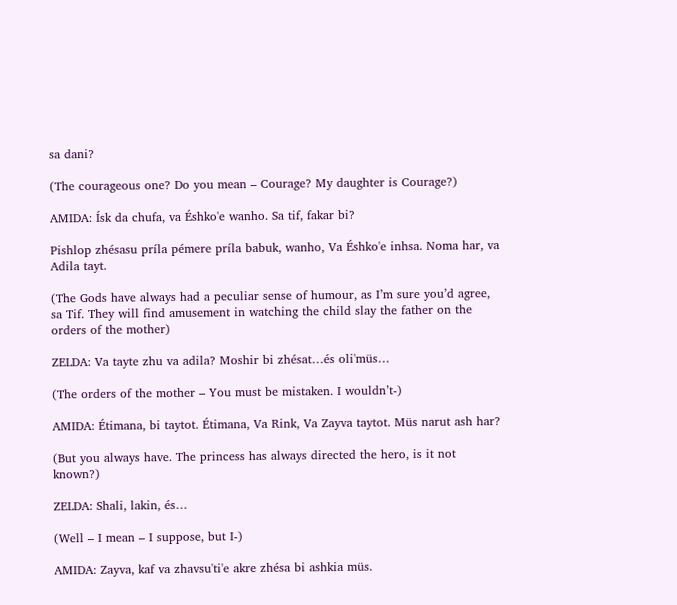sa dani?

(The courageous one? Do you mean – Courage? My daughter is Courage?)

AMIDA: Ísk da chufa, va Éshko'e wanho. Sa tif, fakar bi?

Pishlop zhésasu príla pémere príla babuk, wanho, Va Éshko'e inhsa. Noma har, va Adila tayt.

(The Gods have always had a peculiar sense of humour, as I’m sure you’d agree, sa Tif. They will find amusement in watching the child slay the father on the orders of the mother)

ZELDA: Va tayte zhu va adila? Moshir bi zhésat…és oli'müs…

(The orders of the mother – You must be mistaken. I wouldn’t-)

AMIDA: Étimana, bi taytot. Étimana, Va Rink, Va Zayva taytot. Müs narut ash har?

(But you always have. The princess has always directed the hero, is it not known?)

ZELDA: Shali, lakin, és…

(Well – I mean – I suppose, but I-)

AMIDA: Zayva, kaf va zhavsu'ti'e akre zhésa bi ashkia müs.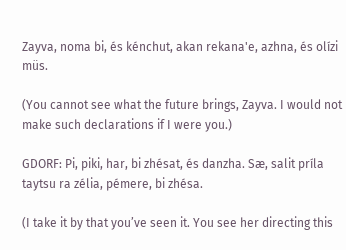Zayva, noma bi, és kénchut, akan rekana'e, azhna, és olízi müs.

(You cannot see what the future brings, Zayva. I would not make such declarations if I were you.)

GDORF: Pi, piki, har, bi zhésat, és danzha. Sæ, salit príla taytsu ra zélia, pémere, bi zhésa.

(I take it by that you’ve seen it. You see her directing this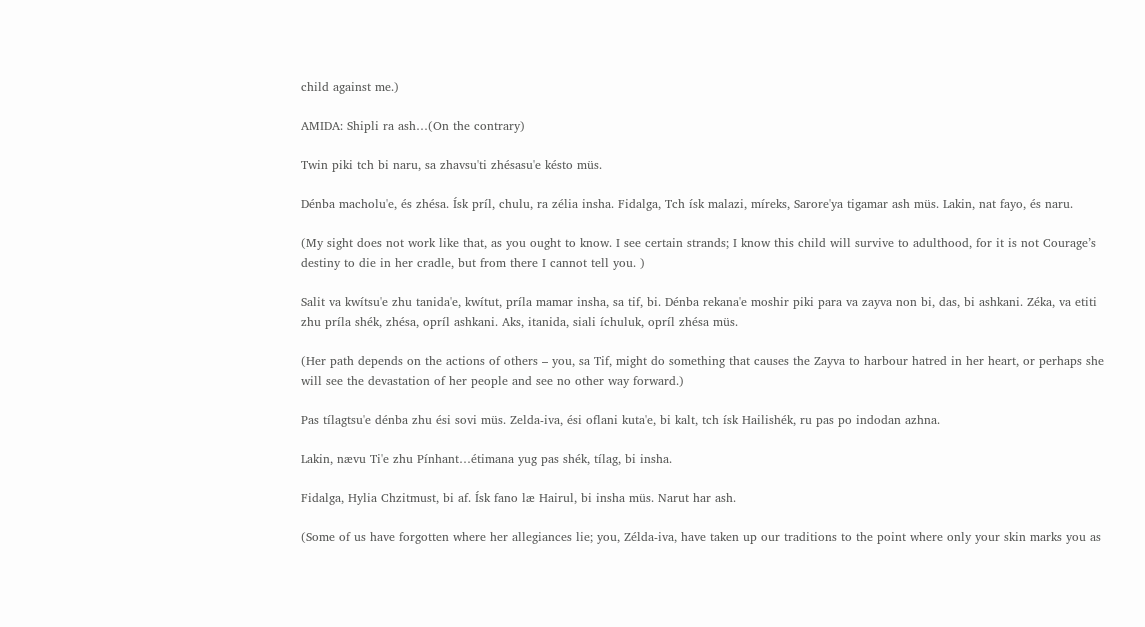child against me.)

AMIDA: Shipli ra ash…(On the contrary)

Twin piki tch bi naru, sa zhavsu'ti zhésasu'e késto müs.

Dénba macholu'e, és zhésa. Ísk príl, chulu, ra zélia insha. Fidalga, Tch ísk malazi, míreks, Sarore'ya tigamar ash müs. Lakin, nat fayo, és naru.

(My sight does not work like that, as you ought to know. I see certain strands; I know this child will survive to adulthood, for it is not Courage’s destiny to die in her cradle, but from there I cannot tell you. )

Salit va kwítsu'e zhu tanida'e, kwítut, príla mamar insha, sa tif, bi. Dénba rekana'e moshir piki para va zayva non bi, das, bi ashkani. Zéka, va etiti zhu príla shék, zhésa, opríl ashkani. Aks, itanida, siali íchuluk, opríl zhésa müs.

(Her path depends on the actions of others – you, sa Tif, might do something that causes the Zayva to harbour hatred in her heart, or perhaps she will see the devastation of her people and see no other way forward.)

Pas tílagtsu'e dénba zhu ési sovi müs. Zelda-iva, ési oflani kuta'e, bi kalt, tch ísk Hailishék, ru pas po indodan azhna.

Lakin, nævu Ti'e zhu Pínhant…étimana yug pas shék, tílag, bi insha.

Fidalga, Hylia Chzitmust, bi af. Ísk fano læ Hairul, bi insha müs. Narut har ash.

(Some of us have forgotten where her allegiances lie; you, Zélda-iva, have taken up our traditions to the point where only your skin marks you as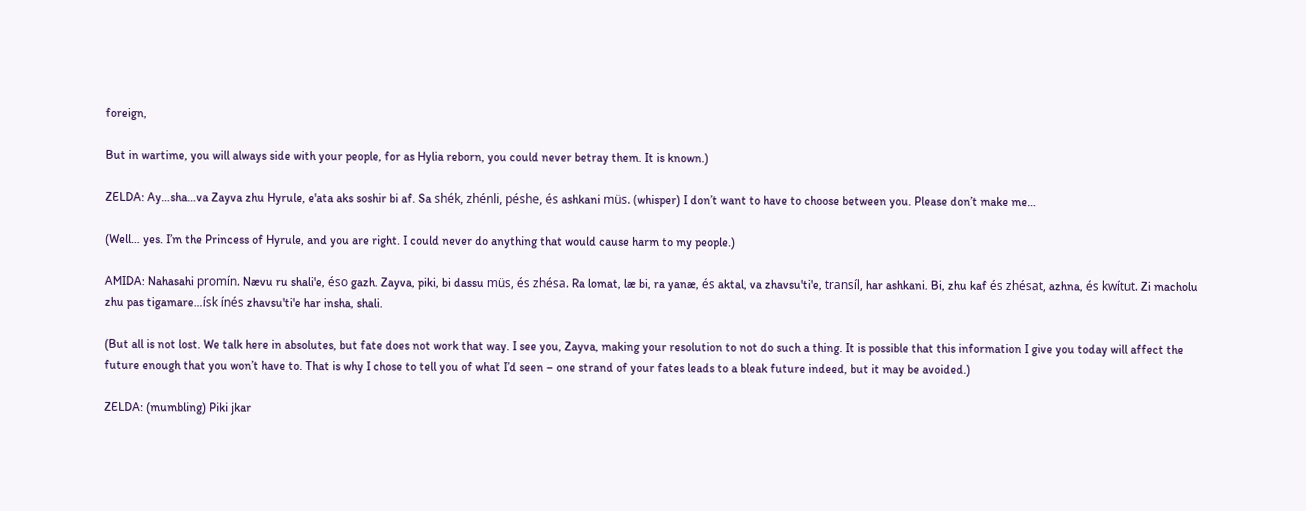foreign,

But in wartime, you will always side with your people, for as Hylia reborn, you could never betray them. It is known.)

ZELDA: Ay…sha…va Zayva zhu Hyrule, e'ata aks soshir bi af. Sa shék, zhénli, péshe, és ashkani müs. (whisper) I don’t want to have to choose between you. Please don’t make me…

(Well… yes. I’m the Princess of Hyrule, and you are right. I could never do anything that would cause harm to my people.)

AMIDA: Nahasahi promín. Nævu ru shali'e, éso gazh. Zayva, piki, bi dassu müs, és zhésa. Ra lomat, læ bi, ra yanæ, és aktal, va zhavsu'ti'e, transíl, har ashkani. Bi, zhu kaf és zhésat, azhna, és kwítut. Zi macholu zhu pas tigamare…ísk ínés zhavsu'ti'e har insha, shali.

(But all is not lost. We talk here in absolutes, but fate does not work that way. I see you, Zayva, making your resolution to not do such a thing. It is possible that this information I give you today will affect the future enough that you won’t have to. That is why I chose to tell you of what I’d seen – one strand of your fates leads to a bleak future indeed, but it may be avoided.)

ZELDA: (mumbling) Piki jkar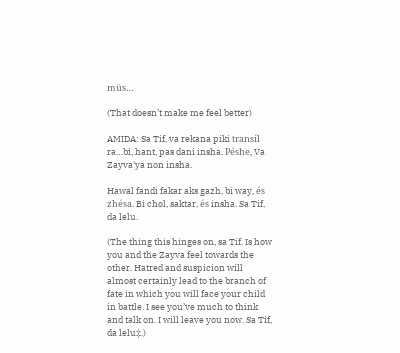müs…

(That doesn’t make me feel better)

AMIDA: Sa Tif, va rekana piki transíl ra…bi, hant, pas dani insha. Péshe, Va Zayva'ya non insha.

Hawal fandi fakar aks gazh, bi way, és zhésa. Bi chol, saktar, és insha. Sa Tif, da lelu.

(The thing this hinges on, sa Tif. Is how you and the Zayva feel towards the other. Hatred and suspicion will almost certainly lead to the branch of fate in which you will face your child in battle. I see you’ve much to think and talk on. I will leave you now. Sa Tif, da lelu‡.)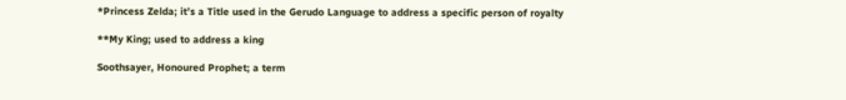*Princess Zelda; it’s a Title used in the Gerudo Language to address a specific person of royalty

**My King; used to address a king

Soothsayer, Honoured Prophet; a term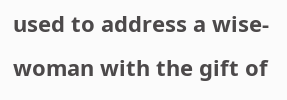used to address a wise-woman with the gift of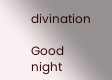divination

Good night